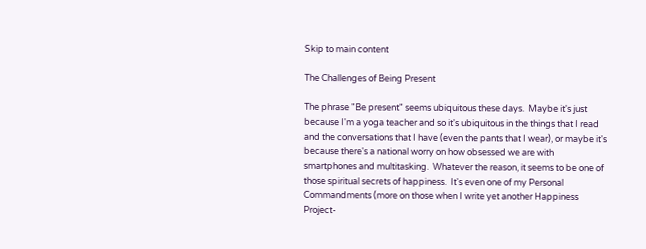Skip to main content

The Challenges of Being Present

The phrase "Be present" seems ubiquitous these days.  Maybe it's just because I'm a yoga teacher and so it's ubiquitous in the things that I read and the conversations that I have (even the pants that I wear), or maybe it's because there's a national worry on how obsessed we are with smartphones and multitasking.  Whatever the reason, it seems to be one of those spiritual secrets of happiness.  It's even one of my Personal Commandments (more on those when I write yet another Happiness Project-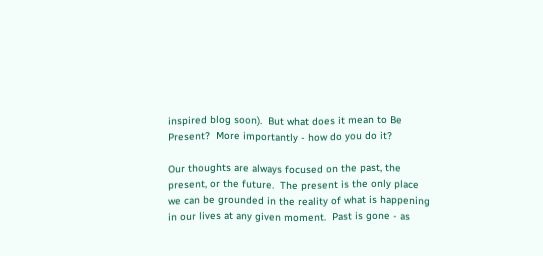inspired blog soon).  But what does it mean to Be Present?  More importantly - how do you do it?

Our thoughts are always focused on the past, the present, or the future.  The present is the only place we can be grounded in the reality of what is happening in our lives at any given moment.  Past is gone - as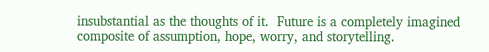insubstantial as the thoughts of it.  Future is a completely imagined composite of assumption, hope, worry, and storytelling.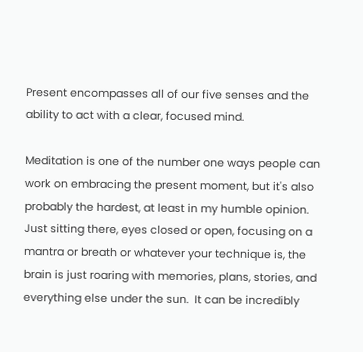Present encompasses all of our five senses and the ability to act with a clear, focused mind.

Meditation is one of the number one ways people can work on embracing the present moment, but it's also probably the hardest, at least in my humble opinion.  Just sitting there, eyes closed or open, focusing on a mantra or breath or whatever your technique is, the brain is just roaring with memories, plans, stories, and everything else under the sun.  It can be incredibly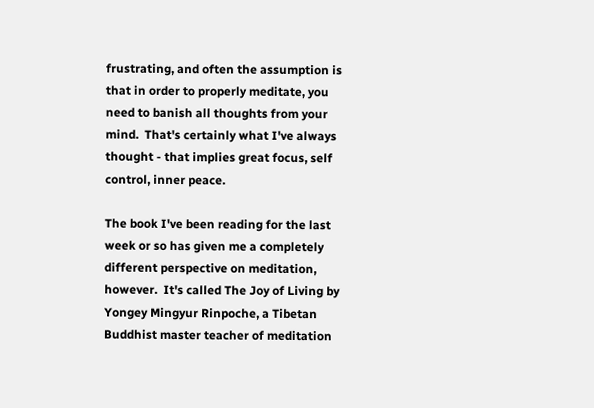frustrating, and often the assumption is that in order to properly meditate, you need to banish all thoughts from your mind.  That's certainly what I've always thought - that implies great focus, self control, inner peace.

The book I've been reading for the last week or so has given me a completely different perspective on meditation, however.  It's called The Joy of Living by Yongey Mingyur Rinpoche, a Tibetan Buddhist master teacher of meditation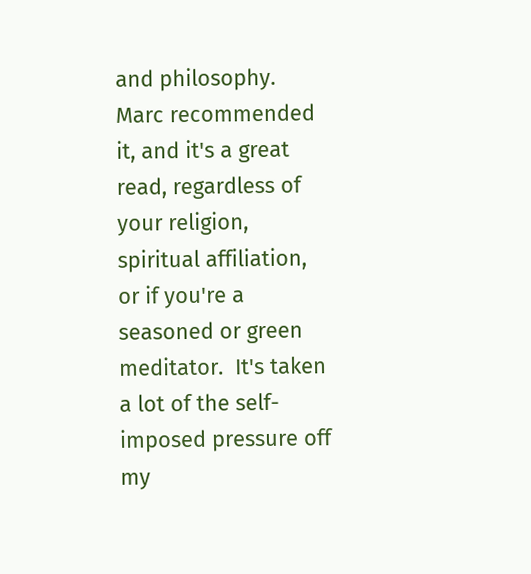and philosophy.  Marc recommended it, and it's a great read, regardless of your religion, spiritual affiliation, or if you're a seasoned or green meditator.  It's taken a lot of the self-imposed pressure off my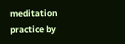meditation practice by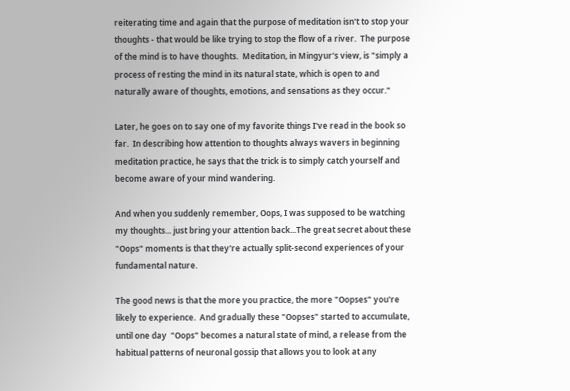reiterating time and again that the purpose of meditation isn't to stop your thoughts - that would be like trying to stop the flow of a river.  The purpose of the mind is to have thoughts.  Meditation, in Mingyur's view, is "simply a process of resting the mind in its natural state, which is open to and naturally aware of thoughts, emotions, and sensations as they occur."

Later, he goes on to say one of my favorite things I've read in the book so far.  In describing how attention to thoughts always wavers in beginning meditation practice, he says that the trick is to simply catch yourself and become aware of your mind wandering.

And when you suddenly remember, Oops, I was supposed to be watching my thoughts... just bring your attention back...The great secret about these "Oops" moments is that they're actually split-second experiences of your fundamental nature.

The good news is that the more you practice, the more "Oopses" you're likely to experience.  And gradually these "Oopses" started to accumulate, until one day  "Oops" becomes a natural state of mind, a release from the habitual patterns of neuronal gossip that allows you to look at any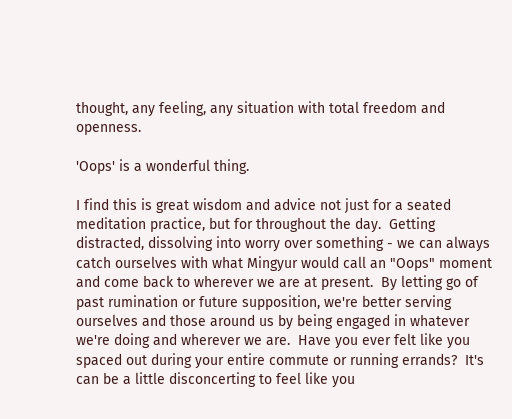thought, any feeling, any situation with total freedom and openness.

'Oops' is a wonderful thing.

I find this is great wisdom and advice not just for a seated meditation practice, but for throughout the day.  Getting distracted, dissolving into worry over something - we can always catch ourselves with what Mingyur would call an "Oops" moment and come back to wherever we are at present.  By letting go of past rumination or future supposition, we're better serving ourselves and those around us by being engaged in whatever we're doing and wherever we are.  Have you ever felt like you spaced out during your entire commute or running errands?  It's can be a little disconcerting to feel like you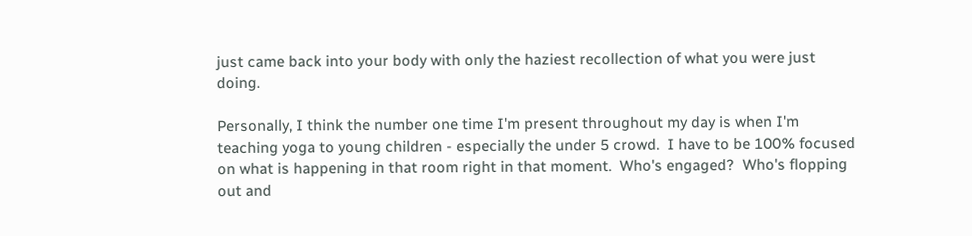just came back into your body with only the haziest recollection of what you were just doing.

Personally, I think the number one time I'm present throughout my day is when I'm teaching yoga to young children - especially the under 5 crowd.  I have to be 100% focused on what is happening in that room right in that moment.  Who's engaged?  Who's flopping out and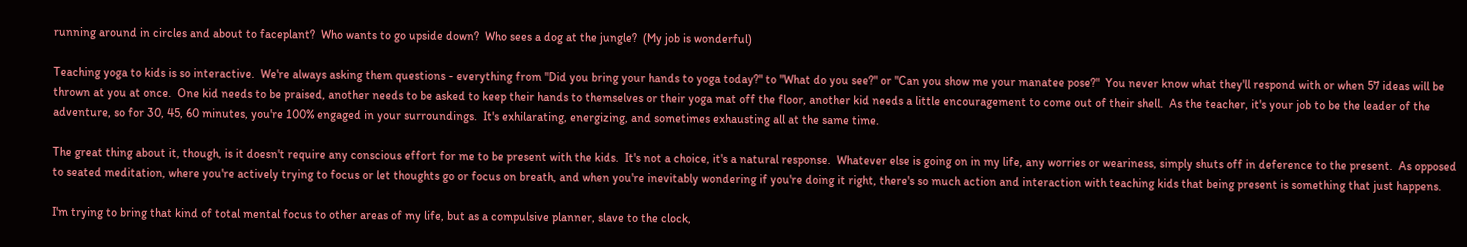running around in circles and about to faceplant?  Who wants to go upside down?  Who sees a dog at the jungle?  (My job is wonderful)

Teaching yoga to kids is so interactive.  We're always asking them questions - everything from "Did you bring your hands to yoga today?" to "What do you see?" or "Can you show me your manatee pose?"  You never know what they'll respond with or when 57 ideas will be thrown at you at once.  One kid needs to be praised, another needs to be asked to keep their hands to themselves or their yoga mat off the floor, another kid needs a little encouragement to come out of their shell.  As the teacher, it's your job to be the leader of the adventure, so for 30, 45, 60 minutes, you're 100% engaged in your surroundings.  It's exhilarating, energizing, and sometimes exhausting all at the same time.

The great thing about it, though, is it doesn't require any conscious effort for me to be present with the kids.  It's not a choice, it's a natural response.  Whatever else is going on in my life, any worries or weariness, simply shuts off in deference to the present.  As opposed to seated meditation, where you're actively trying to focus or let thoughts go or focus on breath, and when you're inevitably wondering if you're doing it right, there's so much action and interaction with teaching kids that being present is something that just happens.

I'm trying to bring that kind of total mental focus to other areas of my life, but as a compulsive planner, slave to the clock,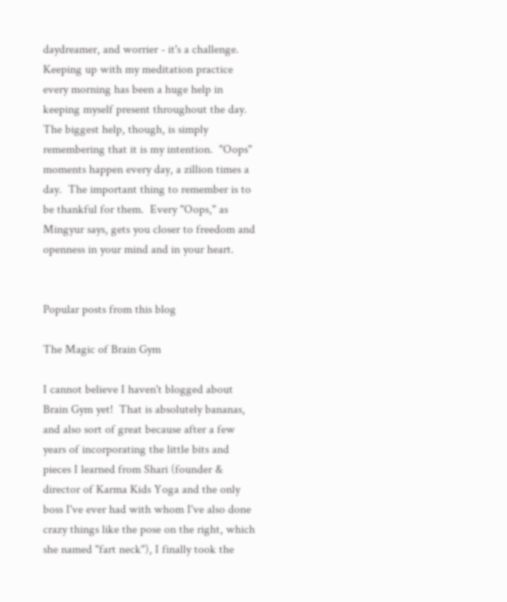daydreamer, and worrier - it's a challenge.  Keeping up with my meditation practice every morning has been a huge help in keeping myself present throughout the day.  The biggest help, though, is simply remembering that it is my intention.  "Oops" moments happen every day, a zillion times a day.  The important thing to remember is to be thankful for them.  Every "Oops," as Mingyur says, gets you closer to freedom and openness in your mind and in your heart.


Popular posts from this blog

The Magic of Brain Gym

I cannot believe I haven't blogged about Brain Gym yet!  That is absolutely bananas, and also sort of great because after a few years of incorporating the little bits and pieces I learned from Shari (founder & director of Karma Kids Yoga and the only boss I've ever had with whom I've also done crazy things like the pose on the right, which she named "fart neck"), I finally took the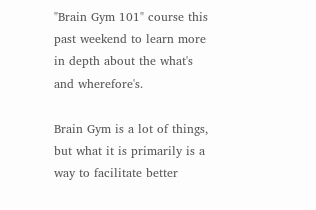"Brain Gym 101" course this past weekend to learn more in depth about the what's and wherefore's.

Brain Gym is a lot of things, but what it is primarily is a way to facilitate better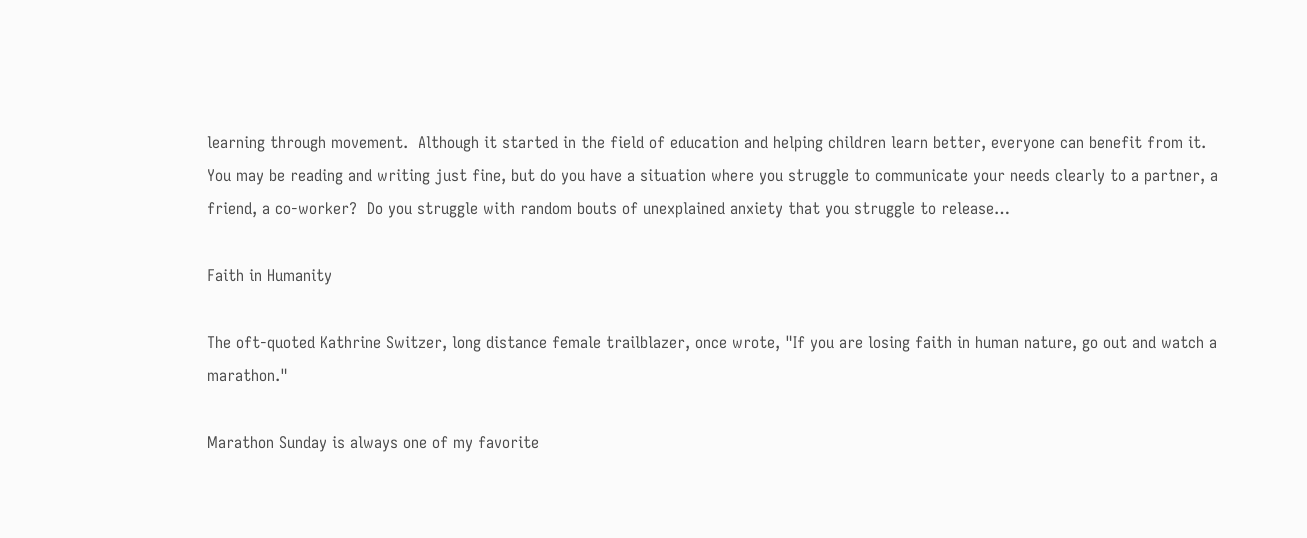learning through movement.  Although it started in the field of education and helping children learn better, everyone can benefit from it.  You may be reading and writing just fine, but do you have a situation where you struggle to communicate your needs clearly to a partner, a friend, a co-worker?  Do you struggle with random bouts of unexplained anxiety that you struggle to release…

Faith in Humanity

The oft-quoted Kathrine Switzer, long distance female trailblazer, once wrote, "If you are losing faith in human nature, go out and watch a marathon."

Marathon Sunday is always one of my favorite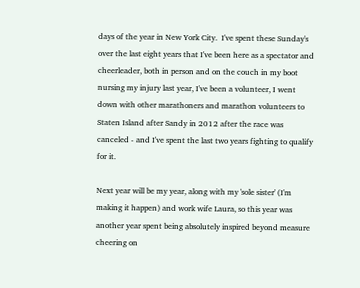days of the year in New York City.  I've spent these Sunday's over the last eight years that I've been here as a spectator and cheerleader, both in person and on the couch in my boot nursing my injury last year, I've been a volunteer, I went down with other marathoners and marathon volunteers to Staten Island after Sandy in 2012 after the race was canceled - and I've spent the last two years fighting to qualify for it.

Next year will be my year, along with my 'sole sister' (I'm making it happen) and work wife Laura, so this year was another year spent being absolutely inspired beyond measure cheering on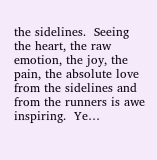the sidelines.  Seeing the heart, the raw emotion, the joy, the pain, the absolute love from the sidelines and from the runners is awe inspiring.  Ye…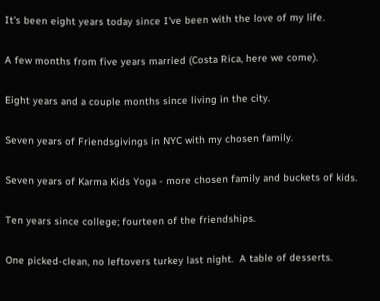It's been eight years today since I've been with the love of my life.

A few months from five years married (Costa Rica, here we come).

Eight years and a couple months since living in the city.

Seven years of Friendsgivings in NYC with my chosen family.

Seven years of Karma Kids Yoga - more chosen family and buckets of kids.

Ten years since college; fourteen of the friendships.

One picked-clean, no leftovers turkey last night.  A table of desserts.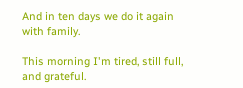And in ten days we do it again with family.

This morning I'm tired, still full, and grateful.